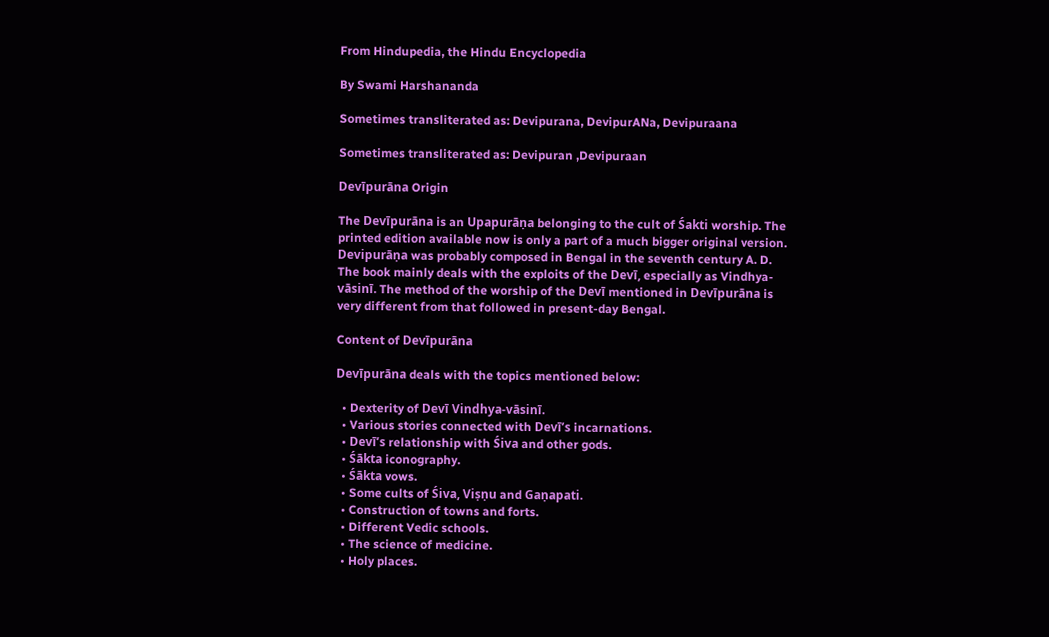From Hindupedia, the Hindu Encyclopedia

By Swami Harshananda

Sometimes transliterated as: Devipurana, DevipurANa, Devipuraana

Sometimes transliterated as: Devipuran ,Devipuraan

Devīpurāna Origin

The Devīpurāna is an Upapurāṇa belonging to the cult of Śakti worship. The printed edition available now is only a part of a much bigger original version. Devipurāṇa was probably composed in Bengal in the seventh century A. D. The book mainly deals with the exploits of the Devī, especially as Vindhya-vāsinī. The method of the worship of the Devī mentioned in Devīpurāna is very different from that followed in present-day Bengal.

Content of Devīpurāna

Devīpurāna deals with the topics mentioned below:

  • Dexterity of Devī Vindhya-vāsinī.
  • Various stories connected with Devī’s incarnations.
  • Devī’s relationship with Śiva and other gods.
  • Śākta iconography.
  • Śākta vows.
  • Some cults of Śiva, Viṣṇu and Gaṇapati.
  • Construction of towns and forts.
  • Different Vedic schools.
  • The science of medicine.
  • Holy places.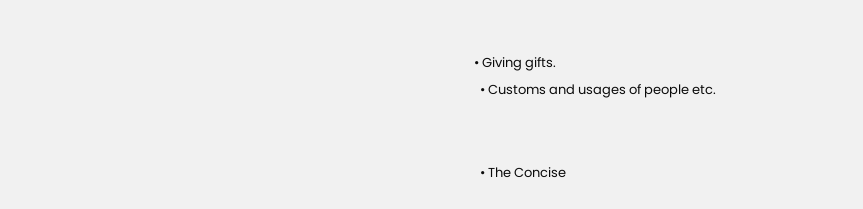• Giving gifts.
  • Customs and usages of people etc.


  • The Concise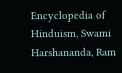Encyclopedia of Hinduism, Swami Harshananda, Ram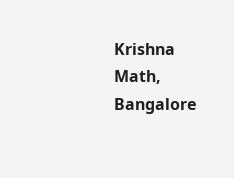Krishna Math, Bangalore